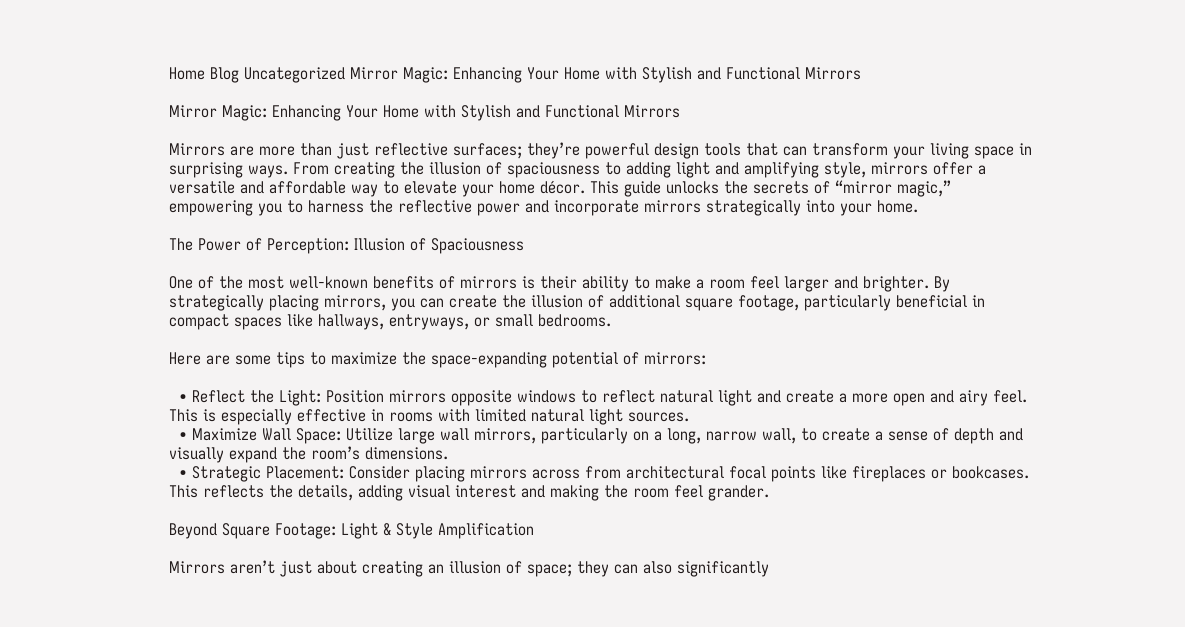Home Blog Uncategorized Mirror Magic: Enhancing Your Home with Stylish and Functional Mirrors

Mirror Magic: Enhancing Your Home with Stylish and Functional Mirrors

Mirrors are more than just reflective surfaces; they’re powerful design tools that can transform your living space in surprising ways. From creating the illusion of spaciousness to adding light and amplifying style, mirrors offer a versatile and affordable way to elevate your home décor. This guide unlocks the secrets of “mirror magic,” empowering you to harness the reflective power and incorporate mirrors strategically into your home.

The Power of Perception: Illusion of Spaciousness

One of the most well-known benefits of mirrors is their ability to make a room feel larger and brighter. By strategically placing mirrors, you can create the illusion of additional square footage, particularly beneficial in compact spaces like hallways, entryways, or small bedrooms.

Here are some tips to maximize the space-expanding potential of mirrors:

  • Reflect the Light: Position mirrors opposite windows to reflect natural light and create a more open and airy feel. This is especially effective in rooms with limited natural light sources.
  • Maximize Wall Space: Utilize large wall mirrors, particularly on a long, narrow wall, to create a sense of depth and visually expand the room’s dimensions.
  • Strategic Placement: Consider placing mirrors across from architectural focal points like fireplaces or bookcases. This reflects the details, adding visual interest and making the room feel grander.

Beyond Square Footage: Light & Style Amplification

Mirrors aren’t just about creating an illusion of space; they can also significantly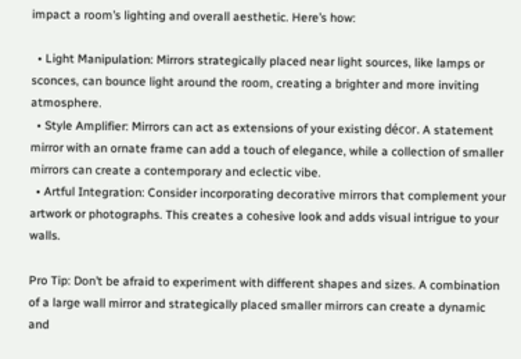impact a room’s lighting and overall aesthetic. Here’s how:

  • Light Manipulation: Mirrors strategically placed near light sources, like lamps or sconces, can bounce light around the room, creating a brighter and more inviting atmosphere.
  • Style Amplifier: Mirrors can act as extensions of your existing décor. A statement mirror with an ornate frame can add a touch of elegance, while a collection of smaller mirrors can create a contemporary and eclectic vibe.
  • Artful Integration: Consider incorporating decorative mirrors that complement your artwork or photographs. This creates a cohesive look and adds visual intrigue to your walls.

Pro Tip: Don’t be afraid to experiment with different shapes and sizes. A combination of a large wall mirror and strategically placed smaller mirrors can create a dynamic and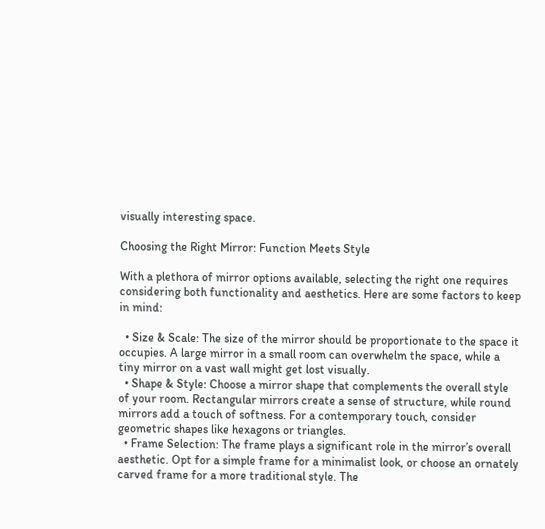visually interesting space.

Choosing the Right Mirror: Function Meets Style

With a plethora of mirror options available, selecting the right one requires considering both functionality and aesthetics. Here are some factors to keep in mind:

  • Size & Scale: The size of the mirror should be proportionate to the space it occupies. A large mirror in a small room can overwhelm the space, while a tiny mirror on a vast wall might get lost visually.
  • Shape & Style: Choose a mirror shape that complements the overall style of your room. Rectangular mirrors create a sense of structure, while round mirrors add a touch of softness. For a contemporary touch, consider geometric shapes like hexagons or triangles.
  • Frame Selection: The frame plays a significant role in the mirror’s overall aesthetic. Opt for a simple frame for a minimalist look, or choose an ornately carved frame for a more traditional style. The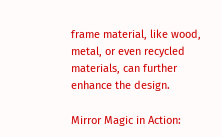frame material, like wood, metal, or even recycled materials, can further enhance the design.

Mirror Magic in Action: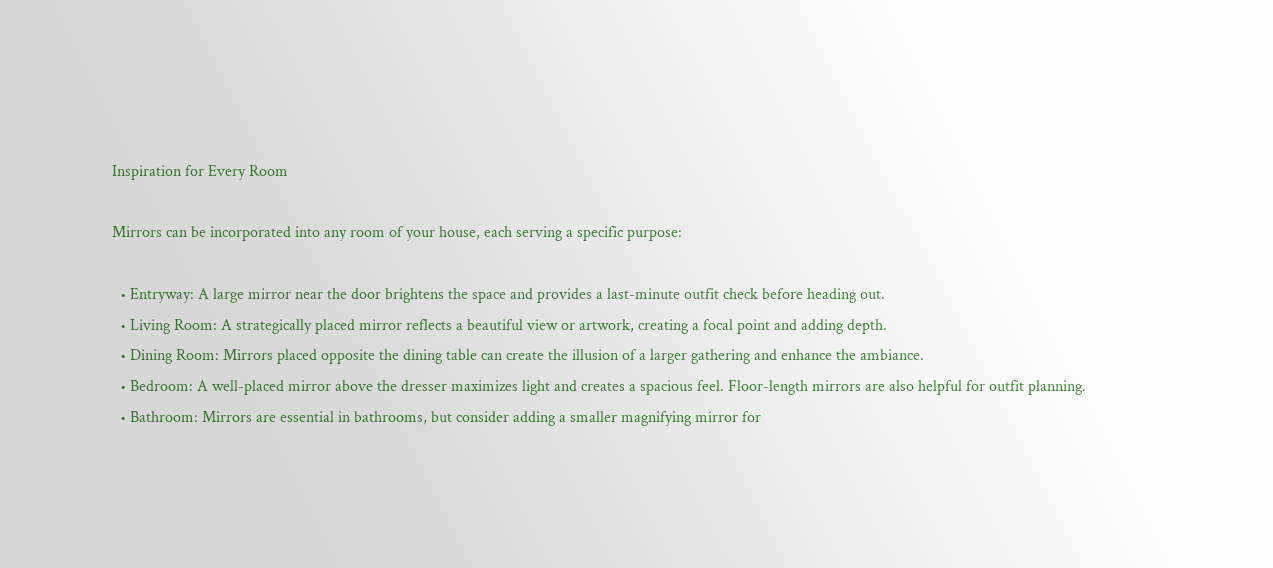Inspiration for Every Room

Mirrors can be incorporated into any room of your house, each serving a specific purpose:

  • Entryway: A large mirror near the door brightens the space and provides a last-minute outfit check before heading out.
  • Living Room: A strategically placed mirror reflects a beautiful view or artwork, creating a focal point and adding depth.
  • Dining Room: Mirrors placed opposite the dining table can create the illusion of a larger gathering and enhance the ambiance.
  • Bedroom: A well-placed mirror above the dresser maximizes light and creates a spacious feel. Floor-length mirrors are also helpful for outfit planning.
  • Bathroom: Mirrors are essential in bathrooms, but consider adding a smaller magnifying mirror for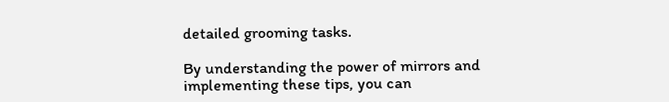detailed grooming tasks.

By understanding the power of mirrors and implementing these tips, you can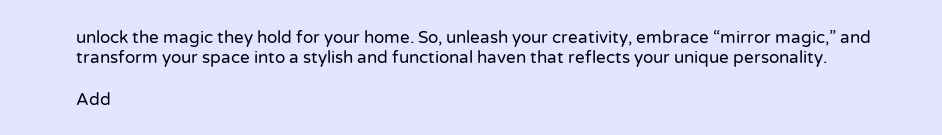unlock the magic they hold for your home. So, unleash your creativity, embrace “mirror magic,” and transform your space into a stylish and functional haven that reflects your unique personality.

Add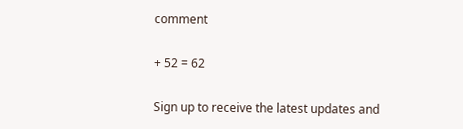comment

+ 52 = 62

Sign up to receive the latest updates and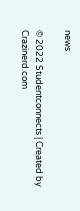news

© 2022 Studentconnects | Created by Crazinerd.com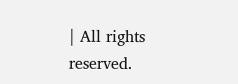| All rights reserved.